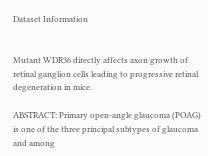Dataset Information


Mutant WDR36 directly affects axon growth of retinal ganglion cells leading to progressive retinal degeneration in mice.

ABSTRACT: Primary open-angle glaucoma (POAG) is one of the three principal subtypes of glaucoma and among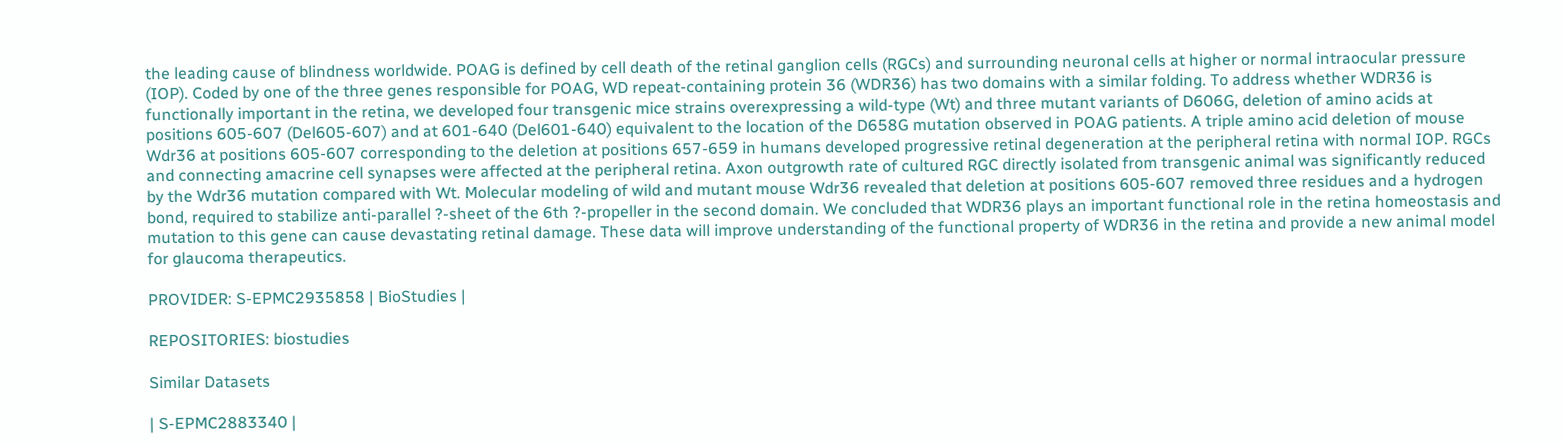the leading cause of blindness worldwide. POAG is defined by cell death of the retinal ganglion cells (RGCs) and surrounding neuronal cells at higher or normal intraocular pressure (IOP). Coded by one of the three genes responsible for POAG, WD repeat-containing protein 36 (WDR36) has two domains with a similar folding. To address whether WDR36 is functionally important in the retina, we developed four transgenic mice strains overexpressing a wild-type (Wt) and three mutant variants of D606G, deletion of amino acids at positions 605-607 (Del605-607) and at 601-640 (Del601-640) equivalent to the location of the D658G mutation observed in POAG patients. A triple amino acid deletion of mouse Wdr36 at positions 605-607 corresponding to the deletion at positions 657-659 in humans developed progressive retinal degeneration at the peripheral retina with normal IOP. RGCs and connecting amacrine cell synapses were affected at the peripheral retina. Axon outgrowth rate of cultured RGC directly isolated from transgenic animal was significantly reduced by the Wdr36 mutation compared with Wt. Molecular modeling of wild and mutant mouse Wdr36 revealed that deletion at positions 605-607 removed three residues and a hydrogen bond, required to stabilize anti-parallel ?-sheet of the 6th ?-propeller in the second domain. We concluded that WDR36 plays an important functional role in the retina homeostasis and mutation to this gene can cause devastating retinal damage. These data will improve understanding of the functional property of WDR36 in the retina and provide a new animal model for glaucoma therapeutics.

PROVIDER: S-EPMC2935858 | BioStudies |

REPOSITORIES: biostudies

Similar Datasets

| S-EPMC2883340 |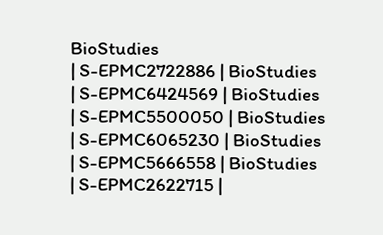BioStudies
| S-EPMC2722886 | BioStudies
| S-EPMC6424569 | BioStudies
| S-EPMC5500050 | BioStudies
| S-EPMC6065230 | BioStudies
| S-EPMC5666558 | BioStudies
| S-EPMC2622715 |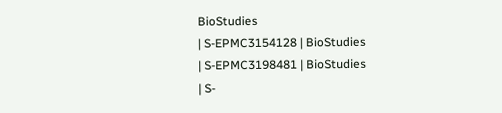BioStudies
| S-EPMC3154128 | BioStudies
| S-EPMC3198481 | BioStudies
| S-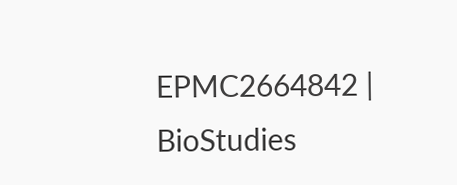EPMC2664842 | BioStudies